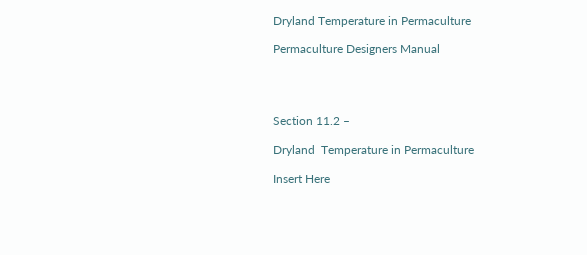Dryland Temperature in Permaculture

Permaculture Designers Manual




Section 11.2 –

Dryland  Temperature in Permaculture

Insert Here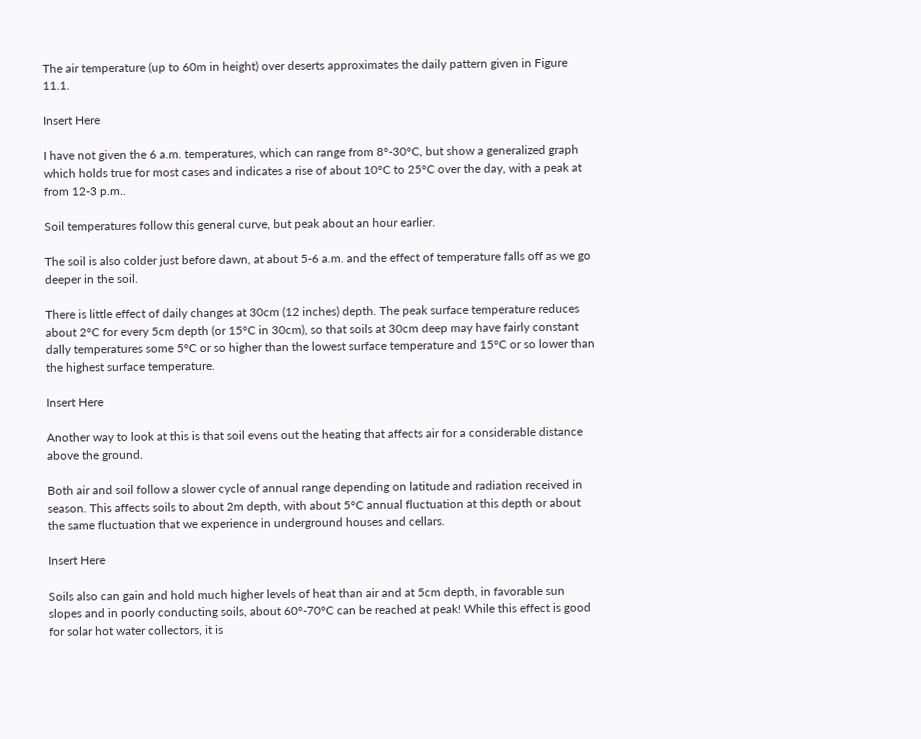The air temperature (up to 60m in height) over deserts approximates the daily pattern given in Figure 11.1.

Insert Here

I have not given the 6 a.m. temperatures, which can range from 8°-30°C, but show a generalized graph which holds true for most cases and indicates a rise of about 10°C to 25°C over the day, with a peak at from 12-3 p.m..

Soil temperatures follow this general curve, but peak about an hour earlier.

The soil is also colder just before dawn, at about 5-6 a.m. and the effect of temperature falls off as we go deeper in the soil.

There is little effect of daily changes at 30cm (12 inches) depth. The peak surface temperature reduces about 2°C for every 5cm depth (or 15°C in 30cm), so that soils at 30cm deep may have fairly constant dally temperatures some 5°C or so higher than the lowest surface temperature and 15°C or so lower than the highest surface temperature.

Insert Here

Another way to look at this is that soil evens out the heating that affects air for a considerable distance above the ground.

Both air and soil follow a slower cycle of annual range depending on latitude and radiation received in season. This affects soils to about 2m depth, with about 5°C annual fluctuation at this depth or about the same fluctuation that we experience in underground houses and cellars.

Insert Here

Soils also can gain and hold much higher levels of heat than air and at 5cm depth, in favorable sun slopes and in poorly conducting soils, about 60°-70°C can be reached at peak! While this effect is good for solar hot water collectors, it is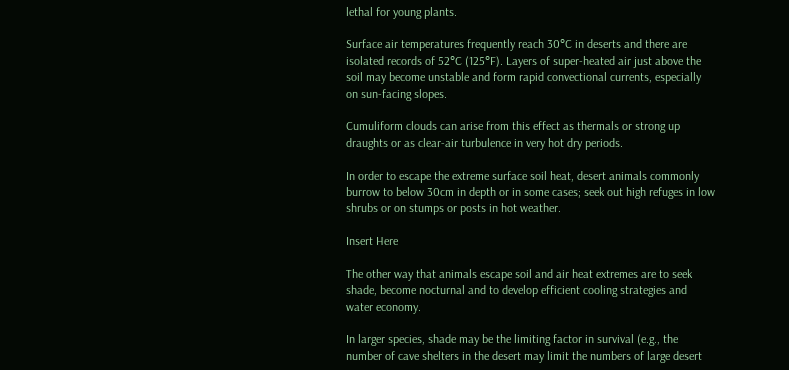lethal for young plants.

Surface air temperatures frequently reach 30°C in deserts and there are isolated records of 52°C (125°F). Layers of super-heated air just above the soil may become unstable and form rapid convectional currents, especially on sun-facing slopes.

Cumuliform clouds can arise from this effect as thermals or strong up draughts or as clear-air turbulence in very hot dry periods.

In order to escape the extreme surface soil heat, desert animals commonly burrow to below 30cm in depth or in some cases; seek out high refuges in low shrubs or on stumps or posts in hot weather.

Insert Here

The other way that animals escape soil and air heat extremes are to seek shade, become nocturnal and to develop efficient cooling strategies and water economy.

In larger species, shade may be the limiting factor in survival (e.g., the number of cave shelters in the desert may limit the numbers of large desert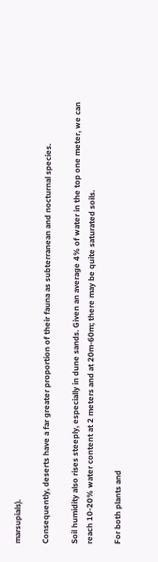marsupials).

Consequently, deserts have a far greater proportion of their fauna as subterranean and nocturnal species.

Soil humidity also rises steeply, especially in dune sands. Given an average 4% of water in the top one meter, we can reach 10-20% water content at 2 meters and at 20m-60m; there may be quite saturated soils.

For both plants and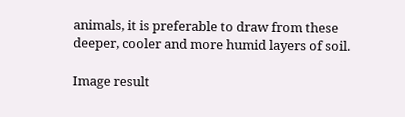animals, it is preferable to draw from these deeper, cooler and more humid layers of soil.

Image result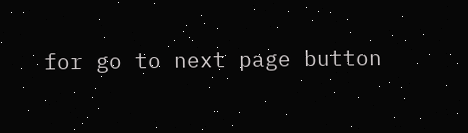for go to next page button